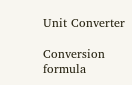Unit Converter

Conversion formula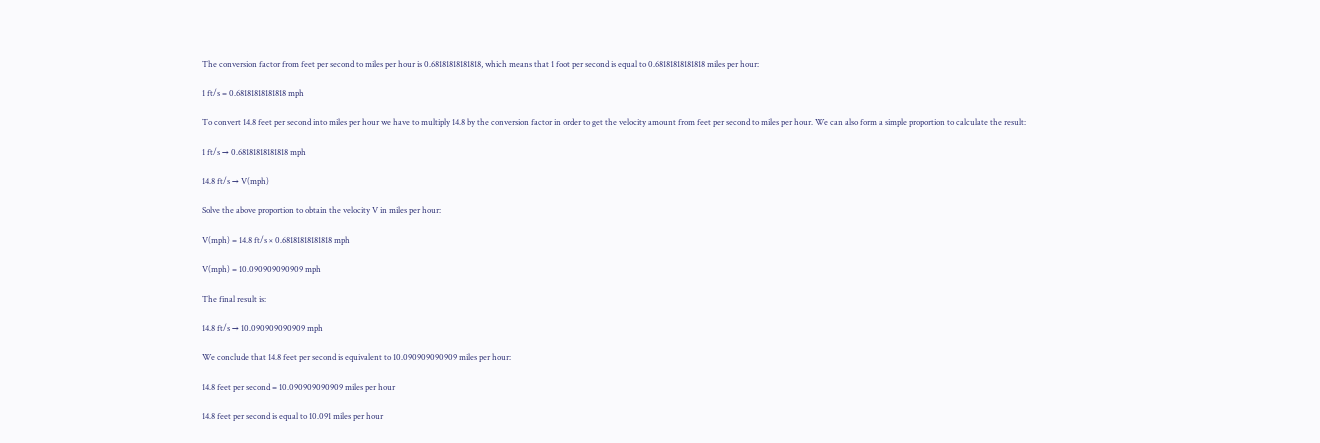The conversion factor from feet per second to miles per hour is 0.68181818181818, which means that 1 foot per second is equal to 0.68181818181818 miles per hour:

1 ft/s = 0.68181818181818 mph

To convert 14.8 feet per second into miles per hour we have to multiply 14.8 by the conversion factor in order to get the velocity amount from feet per second to miles per hour. We can also form a simple proportion to calculate the result:

1 ft/s → 0.68181818181818 mph

14.8 ft/s → V(mph)

Solve the above proportion to obtain the velocity V in miles per hour:

V(mph) = 14.8 ft/s × 0.68181818181818 mph

V(mph) = 10.090909090909 mph

The final result is:

14.8 ft/s → 10.090909090909 mph

We conclude that 14.8 feet per second is equivalent to 10.090909090909 miles per hour:

14.8 feet per second = 10.090909090909 miles per hour

14.8 feet per second is equal to 10.091 miles per hour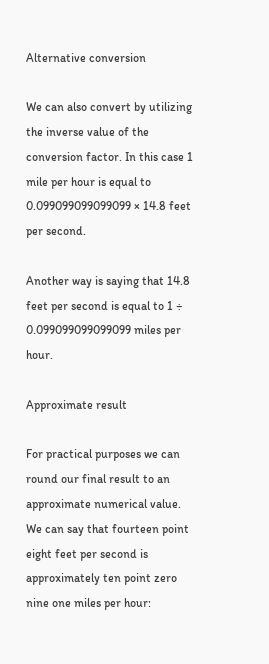Alternative conversion

We can also convert by utilizing the inverse value of the conversion factor. In this case 1 mile per hour is equal to 0.099099099099099 × 14.8 feet per second.

Another way is saying that 14.8 feet per second is equal to 1 ÷ 0.099099099099099 miles per hour.

Approximate result

For practical purposes we can round our final result to an approximate numerical value. We can say that fourteen point eight feet per second is approximately ten point zero nine one miles per hour: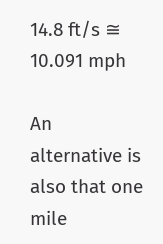14.8 ft/s ≅ 10.091 mph

An alternative is also that one mile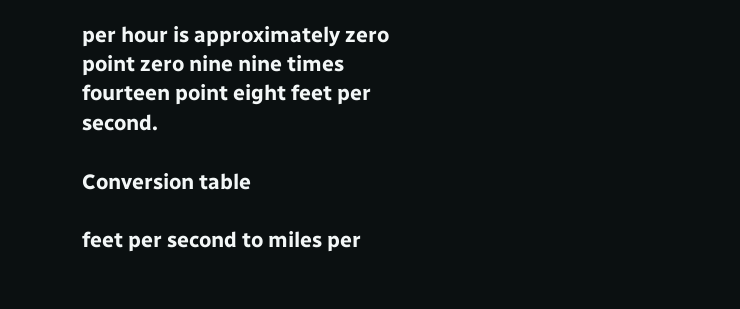per hour is approximately zero point zero nine nine times fourteen point eight feet per second.

Conversion table

feet per second to miles per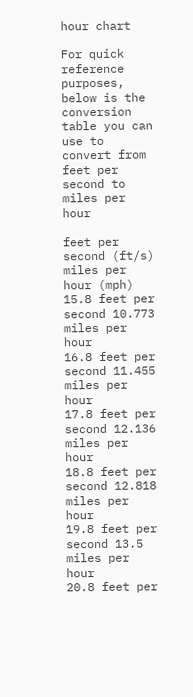hour chart

For quick reference purposes, below is the conversion table you can use to convert from feet per second to miles per hour

feet per second (ft/s) miles per hour (mph)
15.8 feet per second 10.773 miles per hour
16.8 feet per second 11.455 miles per hour
17.8 feet per second 12.136 miles per hour
18.8 feet per second 12.818 miles per hour
19.8 feet per second 13.5 miles per hour
20.8 feet per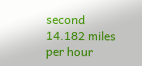second 14.182 miles per hour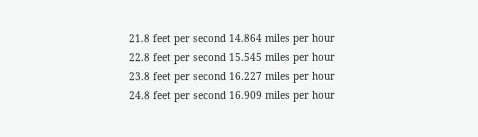21.8 feet per second 14.864 miles per hour
22.8 feet per second 15.545 miles per hour
23.8 feet per second 16.227 miles per hour
24.8 feet per second 16.909 miles per hour